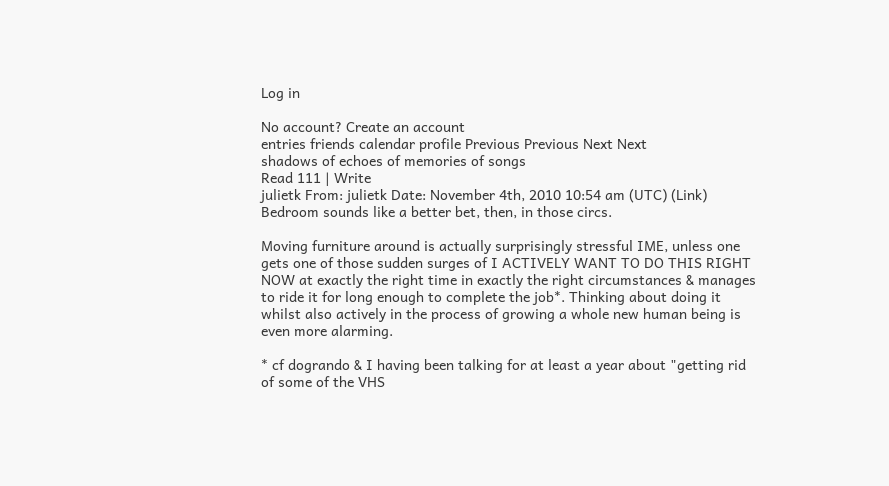Log in

No account? Create an account
entries friends calendar profile Previous Previous Next Next
shadows of echoes of memories of songs
Read 111 | Write
julietk From: julietk Date: November 4th, 2010 10:54 am (UTC) (Link)
Bedroom sounds like a better bet, then, in those circs.

Moving furniture around is actually surprisingly stressful IME, unless one gets one of those sudden surges of I ACTIVELY WANT TO DO THIS RIGHT NOW at exactly the right time in exactly the right circumstances & manages to ride it for long enough to complete the job*. Thinking about doing it whilst also actively in the process of growing a whole new human being is even more alarming.

* cf dogrando & I having been talking for at least a year about "getting rid of some of the VHS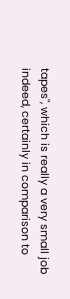tapes", which is really a very small job indeed, certainly in comparison to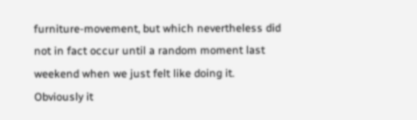furniture-movement, but which nevertheless did not in fact occur until a random moment last weekend when we just felt like doing it. Obviously it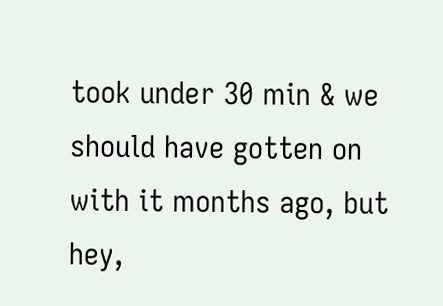took under 30 min & we should have gotten on with it months ago, but hey,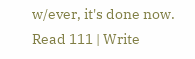w/ever, it's done now.
Read 111 | Write